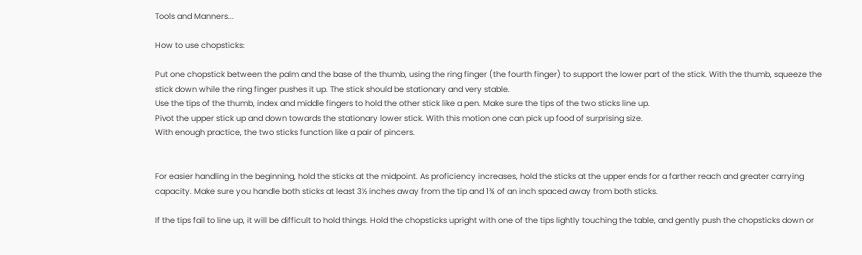Tools and Manners...

How to use chopsticks:

Put one chopstick between the palm and the base of the thumb, using the ring finger (the fourth finger) to support the lower part of the stick. With the thumb, squeeze the stick down while the ring finger pushes it up. The stick should be stationary and very stable.
Use the tips of the thumb, index and middle fingers to hold the other stick like a pen. Make sure the tips of the two sticks line up.
Pivot the upper stick up and down towards the stationary lower stick. With this motion one can pick up food of surprising size.
With enough practice, the two sticks function like a pair of pincers.


For easier handling in the beginning, hold the sticks at the midpoint. As proficiency increases, hold the sticks at the upper ends for a farther reach and greater carrying capacity. Make sure you handle both sticks at least 3½ inches away from the tip and 1¾ of an inch spaced away from both sticks.

If the tips fail to line up, it will be difficult to hold things. Hold the chopsticks upright with one of the tips lightly touching the table, and gently push the chopsticks down or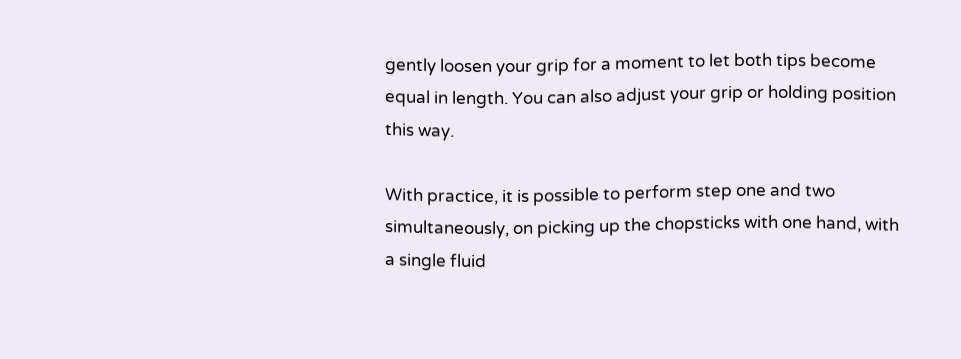gently loosen your grip for a moment to let both tips become equal in length. You can also adjust your grip or holding position this way.

With practice, it is possible to perform step one and two simultaneously, on picking up the chopsticks with one hand, with a single fluid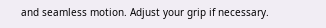and seamless motion. Adjust your grip if necessary.